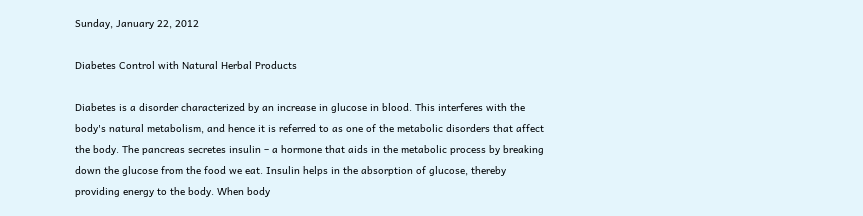Sunday, January 22, 2012

Diabetes Control with Natural Herbal Products

Diabetes is a disorder characterized by an increase in glucose in blood. This interferes with the body's natural metabolism, and hence it is referred to as one of the metabolic disorders that affect the body. The pancreas secretes insulin – a hormone that aids in the metabolic process by breaking down the glucose from the food we eat. Insulin helps in the absorption of glucose, thereby providing energy to the body. When body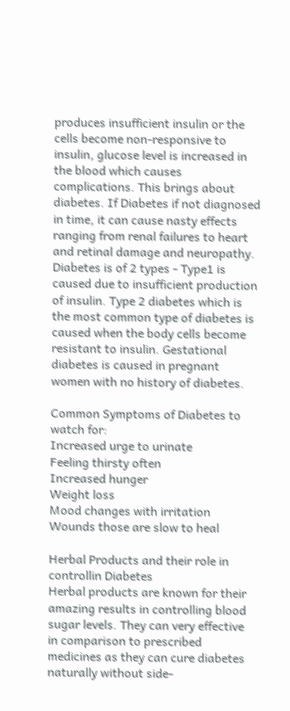produces insufficient insulin or the cells become non-responsive to insulin, glucose level is increased in the blood which causes complications. This brings about diabetes. If Diabetes if not diagnosed in time, it can cause nasty effects ranging from renal failures to heart and retinal damage and neuropathy. Diabetes is of 2 types - Type1 is caused due to insufficient production of insulin. Type 2 diabetes which is the most common type of diabetes is caused when the body cells become resistant to insulin. Gestational diabetes is caused in pregnant women with no history of diabetes.

Common Symptoms of Diabetes to watch for:
Increased urge to urinate
Feeling thirsty often
Increased hunger
Weight loss
Mood changes with irritation
Wounds those are slow to heal

Herbal Products and their role in controllin Diabetes
Herbal products are known for their amazing results in controlling blood sugar levels. They can very effective in comparison to prescribed medicines as they can cure diabetes naturally without side-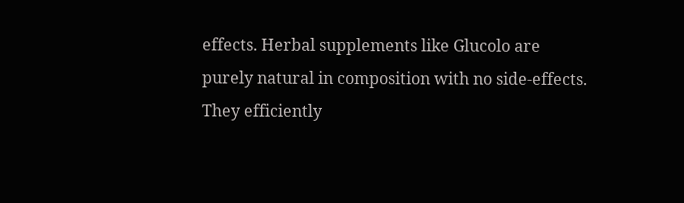effects. Herbal supplements like Glucolo are purely natural in composition with no side-effects. They efficiently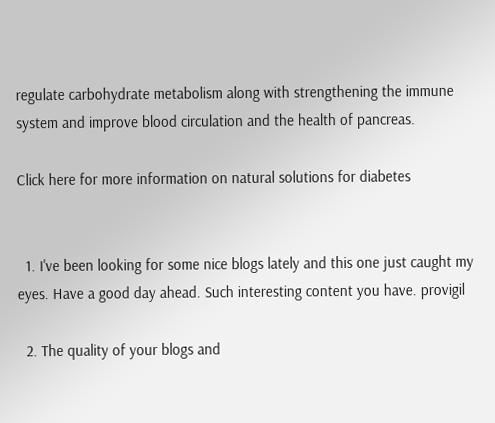regulate carbohydrate metabolism along with strengthening the immune system and improve blood circulation and the health of pancreas.

Click here for more information on natural solutions for diabetes


  1. I've been looking for some nice blogs lately and this one just caught my eyes. Have a good day ahead. Such interesting content you have. provigil

  2. The quality of your blogs and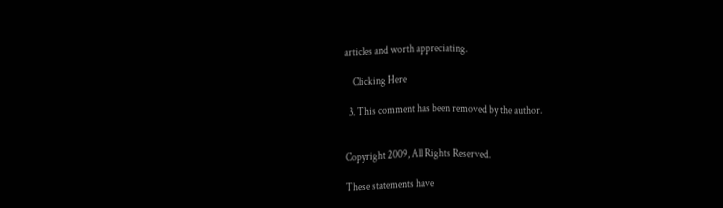articles and worth appreciating.

    Clicking Here

  3. This comment has been removed by the author.


Copyright 2009, All Rights Reserved.

These statements have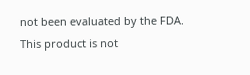not been evaluated by the FDA. This product is not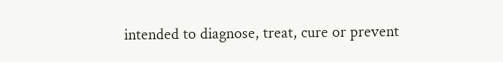intended to diagnose, treat, cure or prevent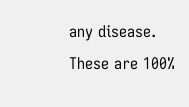any disease. These are 100%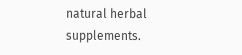natural herbal supplements.